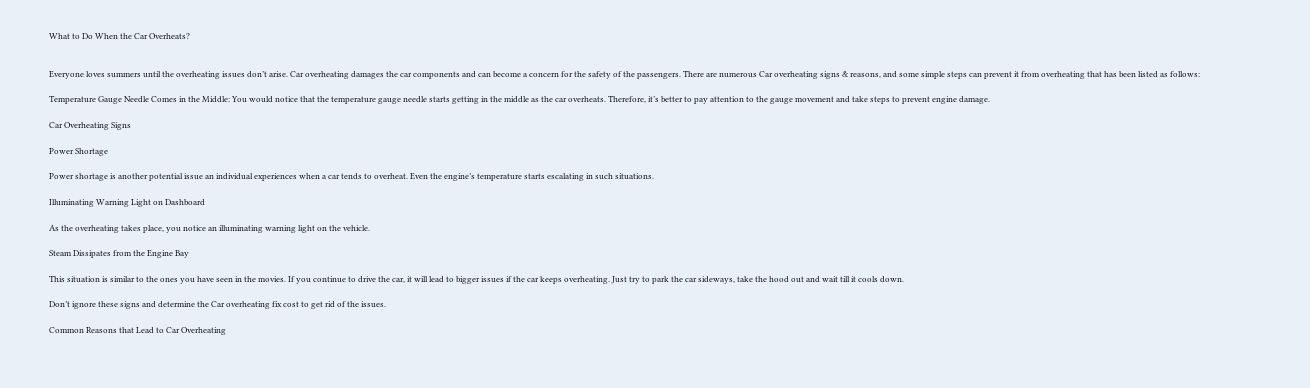What to Do When the Car Overheats?


Everyone loves summers until the overheating issues don’t arise. Car overheating damages the car components and can become a concern for the safety of the passengers. There are numerous Car overheating signs & reasons, and some simple steps can prevent it from overheating that has been listed as follows:

Temperature Gauge Needle Comes in the Middle: You would notice that the temperature gauge needle starts getting in the middle as the car overheats. Therefore, it’s better to pay attention to the gauge movement and take steps to prevent engine damage.

Car Overheating Signs

Power Shortage

Power shortage is another potential issue an individual experiences when a car tends to overheat. Even the engine’s temperature starts escalating in such situations.

Illuminating Warning Light on Dashboard

As the overheating takes place, you notice an illuminating warning light on the vehicle.

Steam Dissipates from the Engine Bay

This situation is similar to the ones you have seen in the movies. If you continue to drive the car, it will lead to bigger issues if the car keeps overheating. Just try to park the car sideways, take the hood out and wait till it cools down.

Don’t ignore these signs and determine the Car overheating fix cost to get rid of the issues.

Common Reasons that Lead to Car Overheating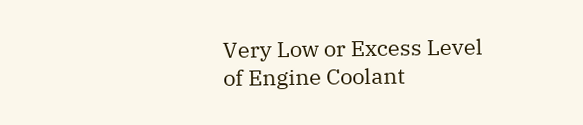Very Low or Excess Level of Engine Coolant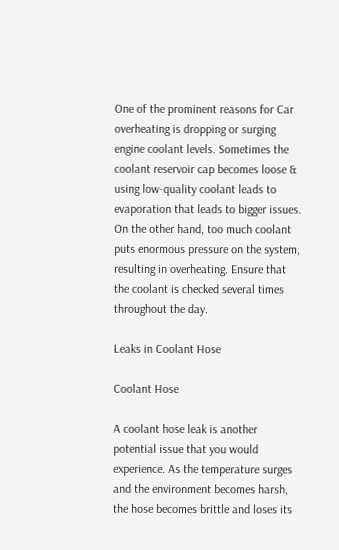One of the prominent reasons for Car overheating is dropping or surging engine coolant levels. Sometimes the coolant reservoir cap becomes loose & using low-quality coolant leads to evaporation that leads to bigger issues. On the other hand, too much coolant puts enormous pressure on the system, resulting in overheating. Ensure that the coolant is checked several times throughout the day.

Leaks in Coolant Hose

Coolant Hose

A coolant hose leak is another potential issue that you would experience. As the temperature surges and the environment becomes harsh, the hose becomes brittle and loses its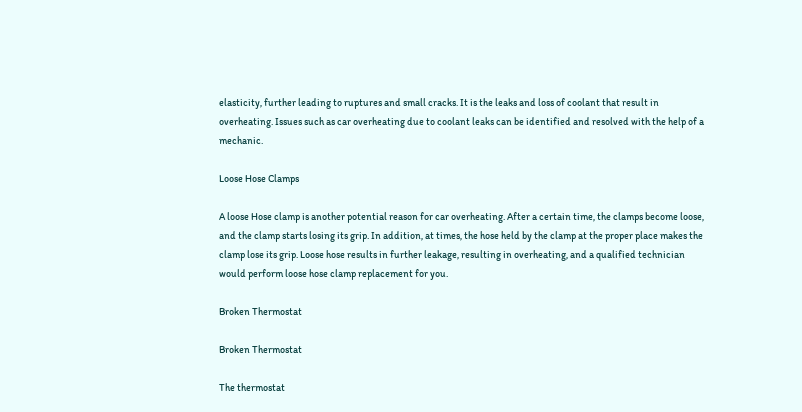elasticity, further leading to ruptures and small cracks. It is the leaks and loss of coolant that result in overheating. Issues such as car overheating due to coolant leaks can be identified and resolved with the help of a mechanic.

Loose Hose Clamps

A loose Hose clamp is another potential reason for car overheating. After a certain time, the clamps become loose, and the clamp starts losing its grip. In addition, at times, the hose held by the clamp at the proper place makes the clamp lose its grip. Loose hose results in further leakage, resulting in overheating, and a qualified technician would perform loose hose clamp replacement for you.

Broken Thermostat

Broken Thermostat

The thermostat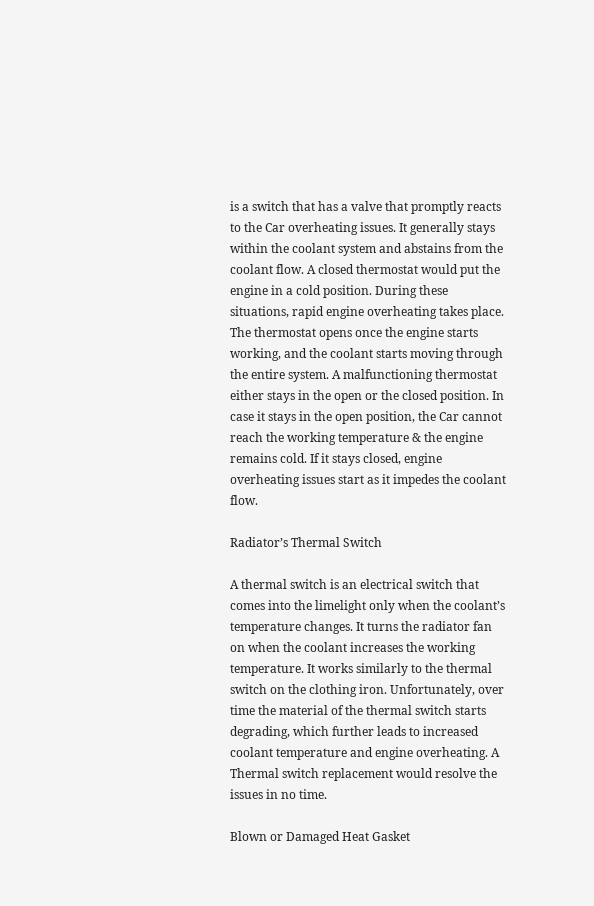is a switch that has a valve that promptly reacts to the Car overheating issues. It generally stays within the coolant system and abstains from the coolant flow. A closed thermostat would put the engine in a cold position. During these situations, rapid engine overheating takes place. The thermostat opens once the engine starts working, and the coolant starts moving through the entire system. A malfunctioning thermostat either stays in the open or the closed position. In case it stays in the open position, the Car cannot reach the working temperature & the engine remains cold. If it stays closed, engine overheating issues start as it impedes the coolant flow.

Radiator’s Thermal Switch

A thermal switch is an electrical switch that comes into the limelight only when the coolant’s temperature changes. It turns the radiator fan on when the coolant increases the working temperature. It works similarly to the thermal switch on the clothing iron. Unfortunately, over time the material of the thermal switch starts degrading, which further leads to increased coolant temperature and engine overheating. A Thermal switch replacement would resolve the issues in no time.

Blown or Damaged Heat Gasket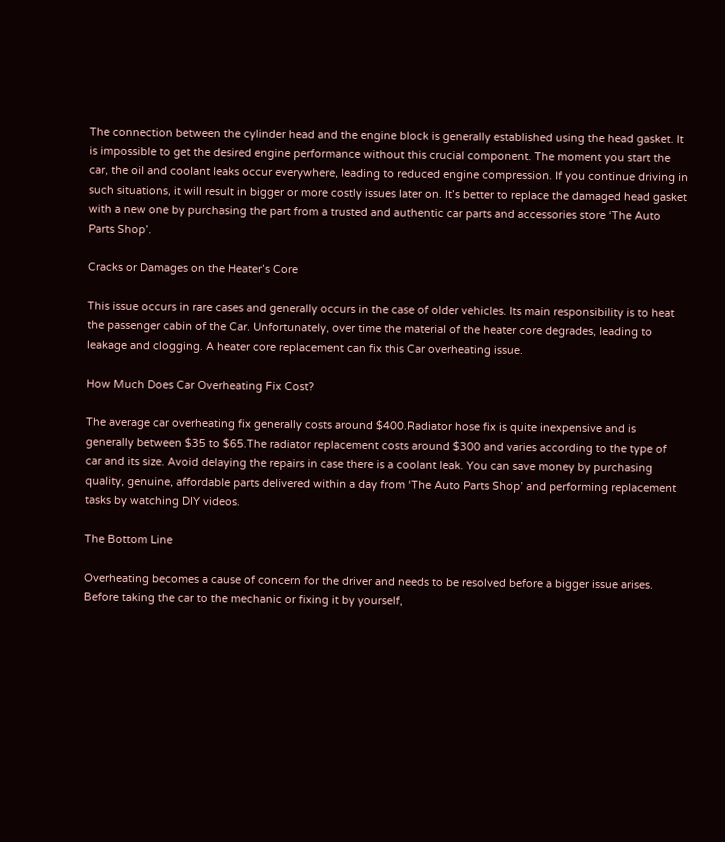The connection between the cylinder head and the engine block is generally established using the head gasket. It is impossible to get the desired engine performance without this crucial component. The moment you start the car, the oil and coolant leaks occur everywhere, leading to reduced engine compression. If you continue driving in such situations, it will result in bigger or more costly issues later on. It’s better to replace the damaged head gasket with a new one by purchasing the part from a trusted and authentic car parts and accessories store ‘The Auto Parts Shop’.

Cracks or Damages on the Heater’s Core

This issue occurs in rare cases and generally occurs in the case of older vehicles. Its main responsibility is to heat the passenger cabin of the Car. Unfortunately, over time the material of the heater core degrades, leading to leakage and clogging. A heater core replacement can fix this Car overheating issue.

How Much Does Car Overheating Fix Cost?

The average car overheating fix generally costs around $400.Radiator hose fix is quite inexpensive and is generally between $35 to $65.The radiator replacement costs around $300 and varies according to the type of car and its size. Avoid delaying the repairs in case there is a coolant leak. You can save money by purchasing quality, genuine, affordable parts delivered within a day from ‘The Auto Parts Shop’ and performing replacement tasks by watching DIY videos.

The Bottom Line

Overheating becomes a cause of concern for the driver and needs to be resolved before a bigger issue arises. Before taking the car to the mechanic or fixing it by yourself,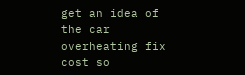get an idea of the car overheating fix cost so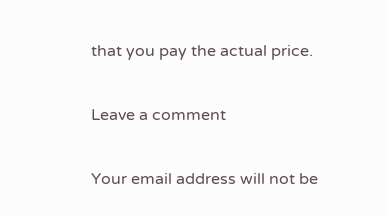that you pay the actual price.

Leave a comment

Your email address will not be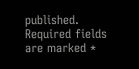published. Required fields are marked *